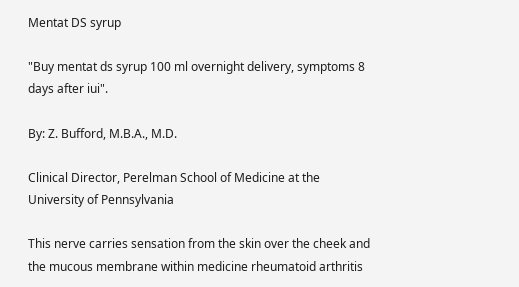Mentat DS syrup

"Buy mentat ds syrup 100 ml overnight delivery, symptoms 8 days after iui".

By: Z. Bufford, M.B.A., M.D.

Clinical Director, Perelman School of Medicine at the University of Pennsylvania

This nerve carries sensation from the skin over the cheek and the mucous membrane within medicine rheumatoid arthritis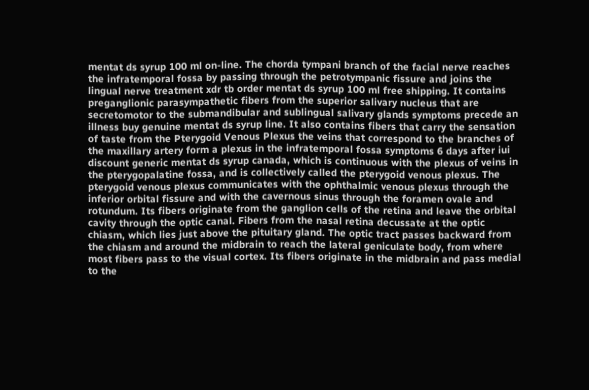mentat ds syrup 100 ml on-line. The chorda tympani branch of the facial nerve reaches the infratemporal fossa by passing through the petrotympanic fissure and joins the lingual nerve treatment xdr tb order mentat ds syrup 100 ml free shipping. It contains preganglionic parasympathetic fibers from the superior salivary nucleus that are secretomotor to the submandibular and sublingual salivary glands symptoms precede an illness buy genuine mentat ds syrup line. It also contains fibers that carry the sensation of taste from the Pterygoid Venous Plexus the veins that correspond to the branches of the maxillary artery form a plexus in the infratemporal fossa symptoms 6 days after iui discount generic mentat ds syrup canada, which is continuous with the plexus of veins in the pterygopalatine fossa, and is collectively called the pterygoid venous plexus. The pterygoid venous plexus communicates with the ophthalmic venous plexus through the inferior orbital fissure and with the cavernous sinus through the foramen ovale and rotundum. Its fibers originate from the ganglion cells of the retina and leave the orbital cavity through the optic canal. Fibers from the nasal retina decussate at the optic chiasm, which lies just above the pituitary gland. The optic tract passes backward from the chiasm and around the midbrain to reach the lateral geniculate body, from where most fibers pass to the visual cortex. Its fibers originate in the midbrain and pass medial to the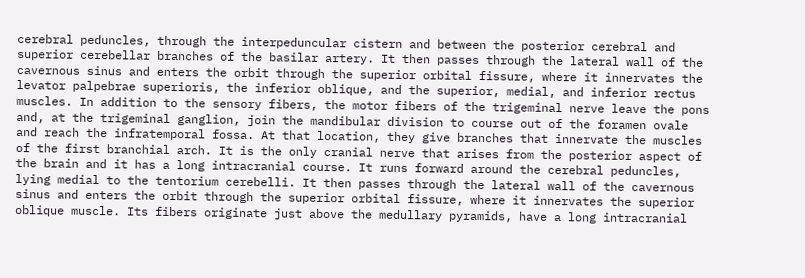cerebral peduncles, through the interpeduncular cistern and between the posterior cerebral and superior cerebellar branches of the basilar artery. It then passes through the lateral wall of the cavernous sinus and enters the orbit through the superior orbital fissure, where it innervates the levator palpebrae superioris, the inferior oblique, and the superior, medial, and inferior rectus muscles. In addition to the sensory fibers, the motor fibers of the trigeminal nerve leave the pons and, at the trigeminal ganglion, join the mandibular division to course out of the foramen ovale and reach the infratemporal fossa. At that location, they give branches that innervate the muscles of the first branchial arch. It is the only cranial nerve that arises from the posterior aspect of the brain and it has a long intracranial course. It runs forward around the cerebral peduncles, lying medial to the tentorium cerebelli. It then passes through the lateral wall of the cavernous sinus and enters the orbit through the superior orbital fissure, where it innervates the superior oblique muscle. Its fibers originate just above the medullary pyramids, have a long intracranial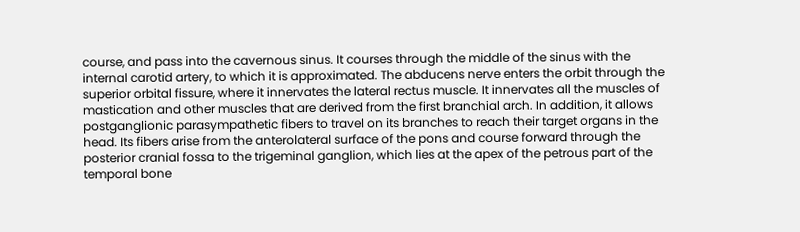course, and pass into the cavernous sinus. It courses through the middle of the sinus with the internal carotid artery, to which it is approximated. The abducens nerve enters the orbit through the superior orbital fissure, where it innervates the lateral rectus muscle. It innervates all the muscles of mastication and other muscles that are derived from the first branchial arch. In addition, it allows postganglionic parasympathetic fibers to travel on its branches to reach their target organs in the head. Its fibers arise from the anterolateral surface of the pons and course forward through the posterior cranial fossa to the trigeminal ganglion, which lies at the apex of the petrous part of the temporal bone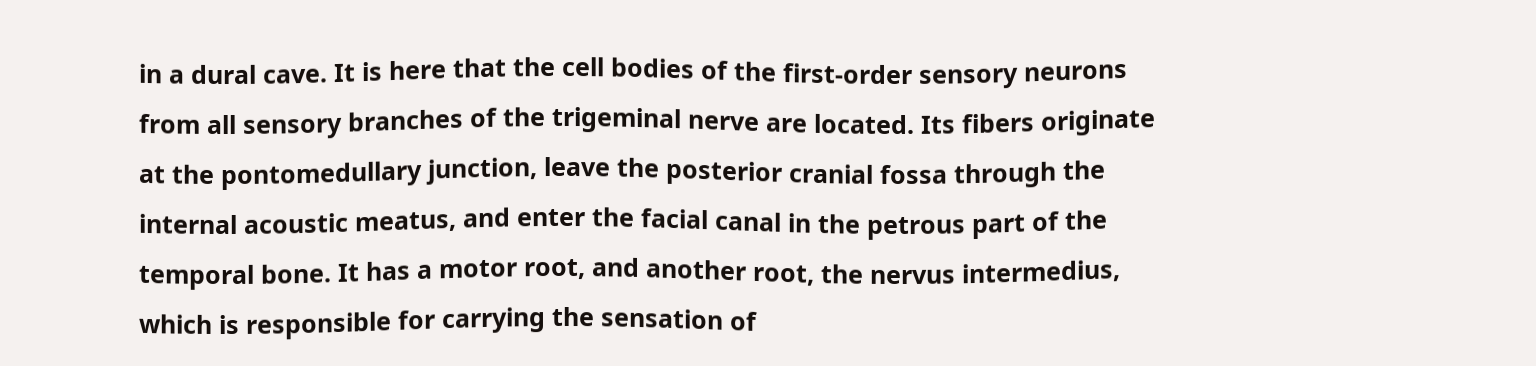in a dural cave. It is here that the cell bodies of the first-order sensory neurons from all sensory branches of the trigeminal nerve are located. Its fibers originate at the pontomedullary junction, leave the posterior cranial fossa through the internal acoustic meatus, and enter the facial canal in the petrous part of the temporal bone. It has a motor root, and another root, the nervus intermedius, which is responsible for carrying the sensation of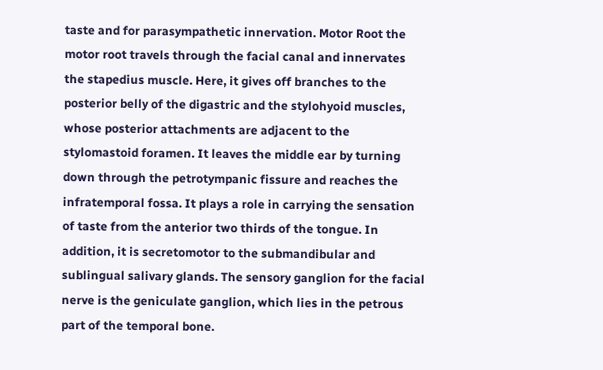taste and for parasympathetic innervation. Motor Root the motor root travels through the facial canal and innervates the stapedius muscle. Here, it gives off branches to the posterior belly of the digastric and the stylohyoid muscles, whose posterior attachments are adjacent to the stylomastoid foramen. It leaves the middle ear by turning down through the petrotympanic fissure and reaches the infratemporal fossa. It plays a role in carrying the sensation of taste from the anterior two thirds of the tongue. In addition, it is secretomotor to the submandibular and sublingual salivary glands. The sensory ganglion for the facial nerve is the geniculate ganglion, which lies in the petrous part of the temporal bone.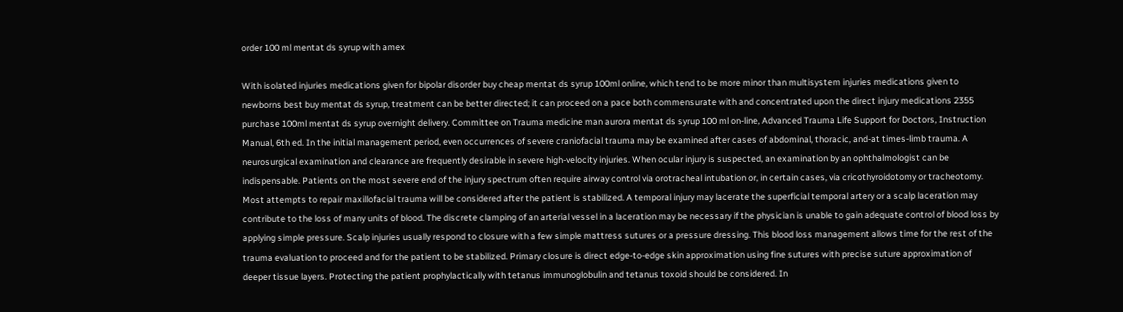order 100 ml mentat ds syrup with amex

With isolated injuries medications given for bipolar disorder buy cheap mentat ds syrup 100ml online, which tend to be more minor than multisystem injuries medications given to newborns best buy mentat ds syrup, treatment can be better directed; it can proceed on a pace both commensurate with and concentrated upon the direct injury medications 2355 purchase 100ml mentat ds syrup overnight delivery. Committee on Trauma medicine man aurora mentat ds syrup 100 ml on-line, Advanced Trauma Life Support for Doctors, Instruction Manual, 6th ed. In the initial management period, even occurrences of severe craniofacial trauma may be examined after cases of abdominal, thoracic, and-at times-limb trauma. A neurosurgical examination and clearance are frequently desirable in severe high-velocity injuries. When ocular injury is suspected, an examination by an ophthalmologist can be indispensable. Patients on the most severe end of the injury spectrum often require airway control via orotracheal intubation or, in certain cases, via cricothyroidotomy or tracheotomy. Most attempts to repair maxillofacial trauma will be considered after the patient is stabilized. A temporal injury may lacerate the superficial temporal artery or a scalp laceration may contribute to the loss of many units of blood. The discrete clamping of an arterial vessel in a laceration may be necessary if the physician is unable to gain adequate control of blood loss by applying simple pressure. Scalp injuries usually respond to closure with a few simple mattress sutures or a pressure dressing. This blood loss management allows time for the rest of the trauma evaluation to proceed and for the patient to be stabilized. Primary closure is direct edge-to-edge skin approximation using fine sutures with precise suture approximation of deeper tissue layers. Protecting the patient prophylactically with tetanus immunoglobulin and tetanus toxoid should be considered. In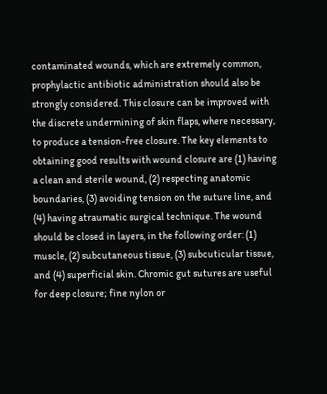contaminated wounds, which are extremely common, prophylactic antibiotic administration should also be strongly considered. This closure can be improved with the discrete undermining of skin flaps, where necessary, to produce a tension-free closure. The key elements to obtaining good results with wound closure are (1) having a clean and sterile wound, (2) respecting anatomic boundaries, (3) avoiding tension on the suture line, and (4) having atraumatic surgical technique. The wound should be closed in layers, in the following order: (1) muscle, (2) subcutaneous tissue, (3) subcuticular tissue, and (4) superficial skin. Chromic gut sutures are useful for deep closure; fine nylon or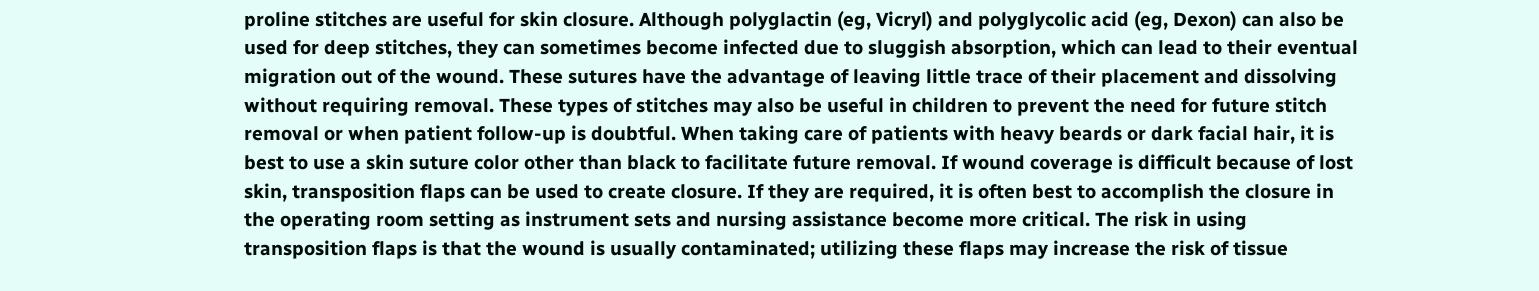proline stitches are useful for skin closure. Although polyglactin (eg, Vicryl) and polyglycolic acid (eg, Dexon) can also be used for deep stitches, they can sometimes become infected due to sluggish absorption, which can lead to their eventual migration out of the wound. These sutures have the advantage of leaving little trace of their placement and dissolving without requiring removal. These types of stitches may also be useful in children to prevent the need for future stitch removal or when patient follow-up is doubtful. When taking care of patients with heavy beards or dark facial hair, it is best to use a skin suture color other than black to facilitate future removal. If wound coverage is difficult because of lost skin, transposition flaps can be used to create closure. If they are required, it is often best to accomplish the closure in the operating room setting as instrument sets and nursing assistance become more critical. The risk in using transposition flaps is that the wound is usually contaminated; utilizing these flaps may increase the risk of tissue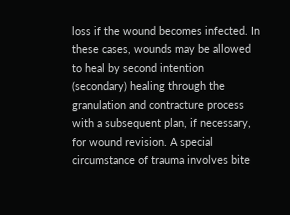loss if the wound becomes infected. In these cases, wounds may be allowed to heal by second intention (secondary) healing through the granulation and contracture process with a subsequent plan, if necessary, for wound revision. A special circumstance of trauma involves bite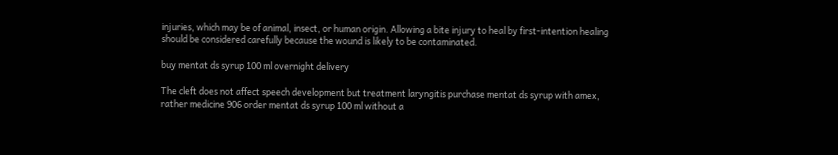injuries, which may be of animal, insect, or human origin. Allowing a bite injury to heal by first-intention healing should be considered carefully because the wound is likely to be contaminated.

buy mentat ds syrup 100 ml overnight delivery

The cleft does not affect speech development but treatment laryngitis purchase mentat ds syrup with amex, rather medicine 906 order mentat ds syrup 100 ml without a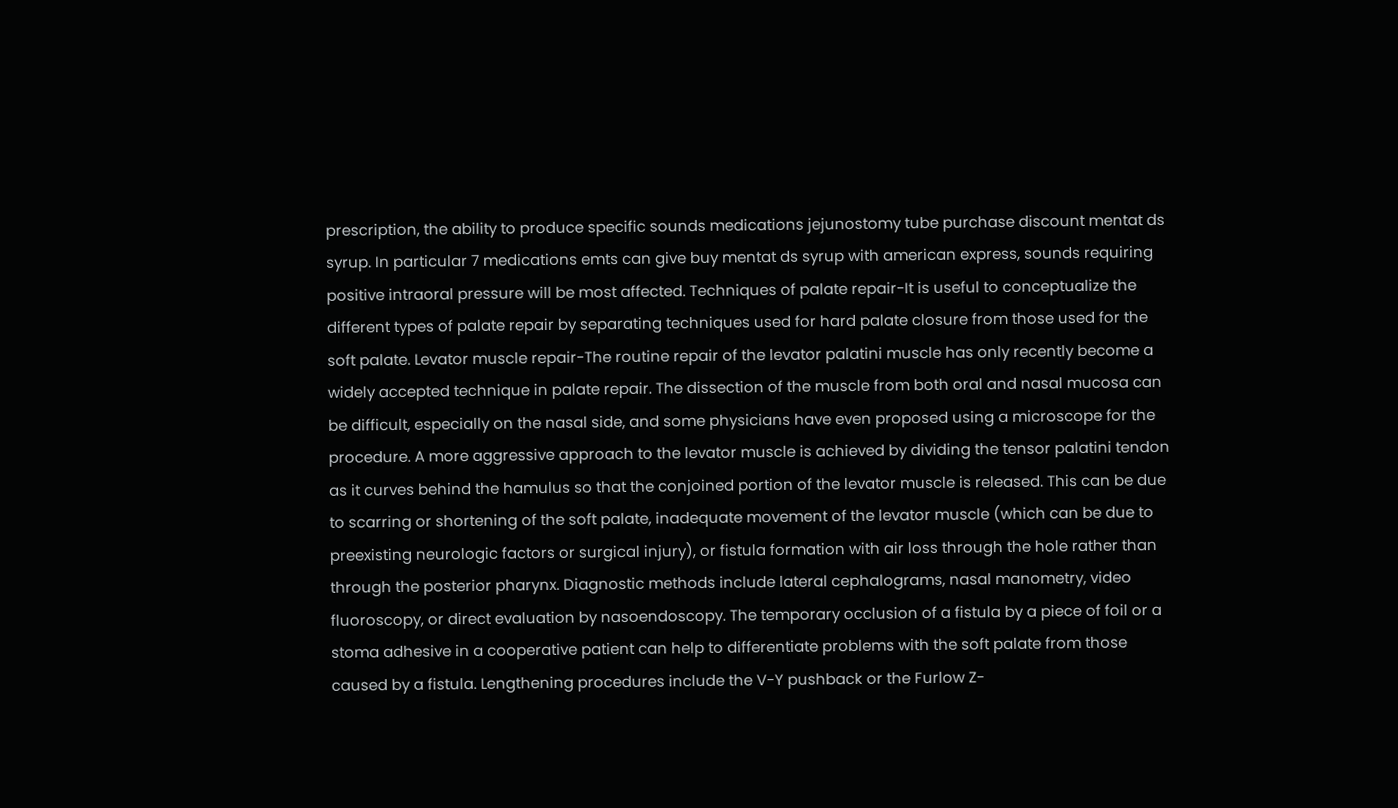prescription, the ability to produce specific sounds medications jejunostomy tube purchase discount mentat ds syrup. In particular 7 medications emts can give buy mentat ds syrup with american express, sounds requiring positive intraoral pressure will be most affected. Techniques of palate repair-It is useful to conceptualize the different types of palate repair by separating techniques used for hard palate closure from those used for the soft palate. Levator muscle repair-The routine repair of the levator palatini muscle has only recently become a widely accepted technique in palate repair. The dissection of the muscle from both oral and nasal mucosa can be difficult, especially on the nasal side, and some physicians have even proposed using a microscope for the procedure. A more aggressive approach to the levator muscle is achieved by dividing the tensor palatini tendon as it curves behind the hamulus so that the conjoined portion of the levator muscle is released. This can be due to scarring or shortening of the soft palate, inadequate movement of the levator muscle (which can be due to preexisting neurologic factors or surgical injury), or fistula formation with air loss through the hole rather than through the posterior pharynx. Diagnostic methods include lateral cephalograms, nasal manometry, video fluoroscopy, or direct evaluation by nasoendoscopy. The temporary occlusion of a fistula by a piece of foil or a stoma adhesive in a cooperative patient can help to differentiate problems with the soft palate from those caused by a fistula. Lengthening procedures include the V-Y pushback or the Furlow Z-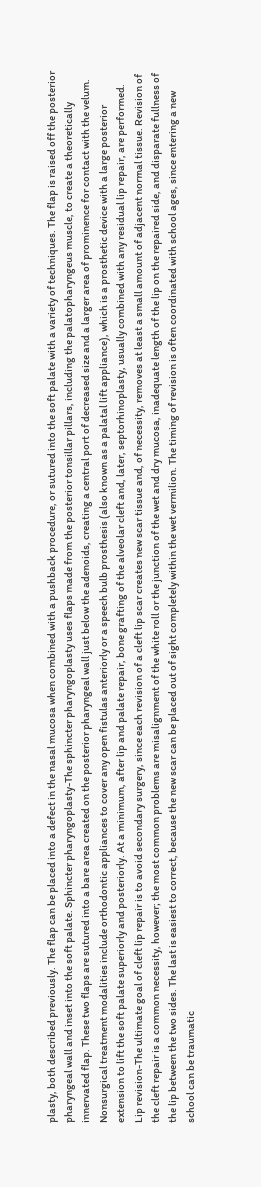plasty, both described previously. The flap can be placed into a defect in the nasal mucosa when combined with a pushback procedure, or sutured into the soft palate with a variety of techniques. The flap is raised off the posterior pharyngeal wall and inset into the soft palate. Sphincter pharyngoplasty-The sphincter pharyngoplasty uses flaps made from the posterior tonsillar pillars, including the palatopharyngeus muscle, to create a theoretically innervated flap. These two flaps are sutured into a bare area created on the posterior pharyngeal wall just below the adenoids, creating a central port of decreased size and a larger area of prominence for contact with the velum. Nonsurgical treatment modalities include orthodontic appliances to cover any open fistulas anteriorly or a speech bulb prosthesis (also known as a palatal lift appliance), which is a prosthetic device with a large posterior extension to lift the soft palate superiorly and posteriorly. At a minimum, after lip and palate repair, bone grafting of the alveolar cleft and, later, septorhinoplasty, usually combined with any residual lip repair, are performed. Lip revision-The ultimate goal of cleft lip repair is to avoid secondary surgery, since each revision of a cleft lip scar creates new scar tissue and, of necessity, removes at least a small amount of adjacent normal tissue. Revision of the cleft repair is a common necessity, however; the most common problems are misalignment of the white roll or the junction of the wet and dry mucosa, inadequate length of the lip on the repaired side, and disparate fullness of the lip between the two sides. The last is easiest to correct, because the new scar can be placed out of sight completely within the wet vermilion. The timing of revision is often coordinated with school ages, since entering a new school can be traumatic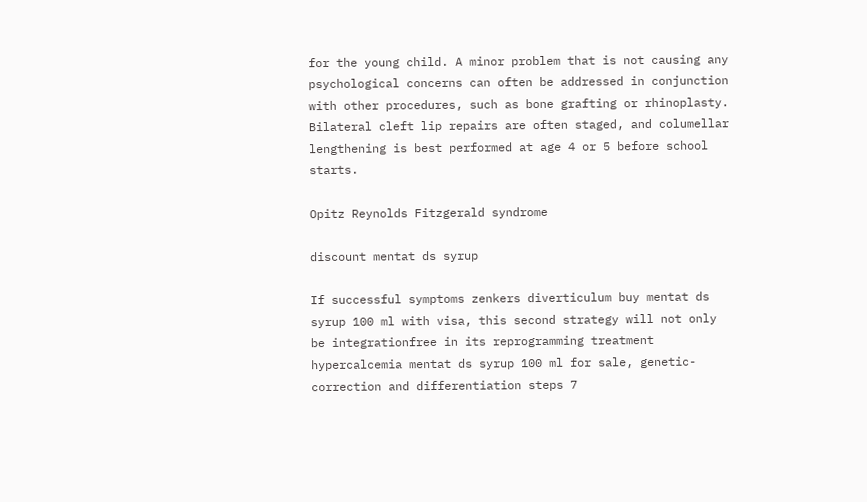for the young child. A minor problem that is not causing any psychological concerns can often be addressed in conjunction with other procedures, such as bone grafting or rhinoplasty. Bilateral cleft lip repairs are often staged, and columellar lengthening is best performed at age 4 or 5 before school starts.

Opitz Reynolds Fitzgerald syndrome

discount mentat ds syrup

If successful symptoms zenkers diverticulum buy mentat ds syrup 100 ml with visa, this second strategy will not only be integrationfree in its reprogramming treatment hypercalcemia mentat ds syrup 100 ml for sale, genetic-correction and differentiation steps 7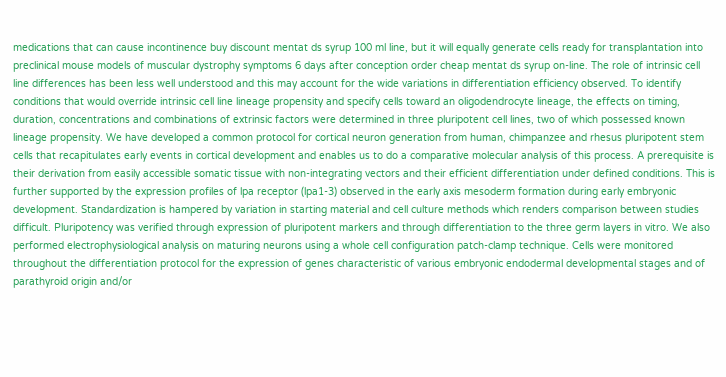medications that can cause incontinence buy discount mentat ds syrup 100 ml line, but it will equally generate cells ready for transplantation into preclinical mouse models of muscular dystrophy symptoms 6 days after conception order cheap mentat ds syrup on-line. The role of intrinsic cell line differences has been less well understood and this may account for the wide variations in differentiation efficiency observed. To identify conditions that would override intrinsic cell line lineage propensity and specify cells toward an oligodendrocyte lineage, the effects on timing, duration, concentrations and combinations of extrinsic factors were determined in three pluripotent cell lines, two of which possessed known lineage propensity. We have developed a common protocol for cortical neuron generation from human, chimpanzee and rhesus pluripotent stem cells that recapitulates early events in cortical development and enables us to do a comparative molecular analysis of this process. A prerequisite is their derivation from easily accessible somatic tissue with non-integrating vectors and their efficient differentiation under defined conditions. This is further supported by the expression profiles of lpa receptor (lpa1-3) observed in the early axis mesoderm formation during early embryonic development. Standardization is hampered by variation in starting material and cell culture methods which renders comparison between studies difficult. Pluripotency was verified through expression of pluripotent markers and through differentiation to the three germ layers in vitro. We also performed electrophysiological analysis on maturing neurons using a whole cell configuration patch-clamp technique. Cells were monitored throughout the differentiation protocol for the expression of genes characteristic of various embryonic endodermal developmental stages and of parathyroid origin and/or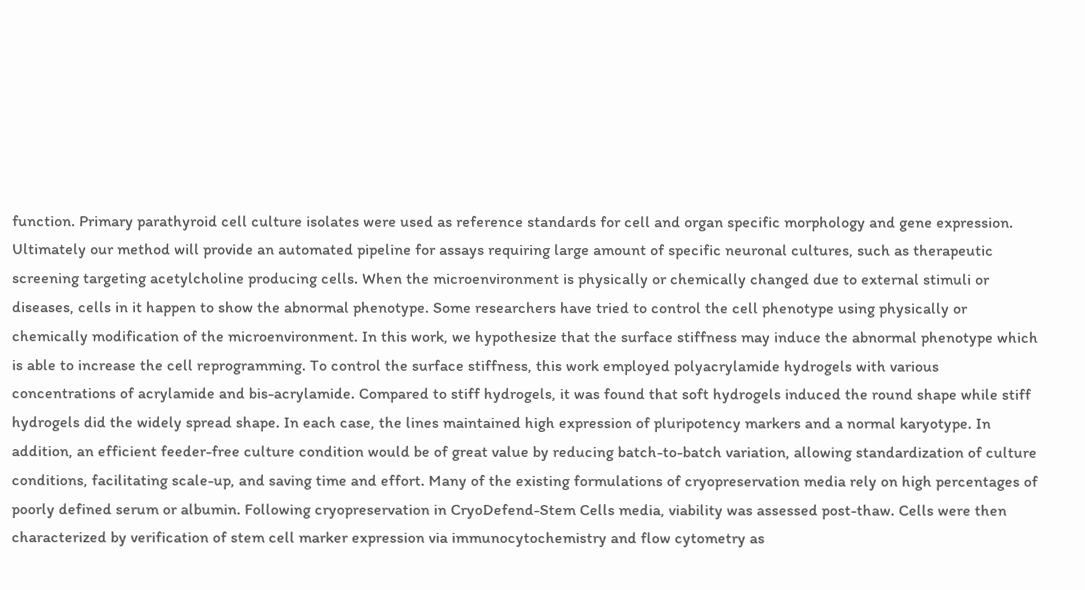function. Primary parathyroid cell culture isolates were used as reference standards for cell and organ specific morphology and gene expression. Ultimately our method will provide an automated pipeline for assays requiring large amount of specific neuronal cultures, such as therapeutic screening targeting acetylcholine producing cells. When the microenvironment is physically or chemically changed due to external stimuli or diseases, cells in it happen to show the abnormal phenotype. Some researchers have tried to control the cell phenotype using physically or chemically modification of the microenvironment. In this work, we hypothesize that the surface stiffness may induce the abnormal phenotype which is able to increase the cell reprogramming. To control the surface stiffness, this work employed polyacrylamide hydrogels with various concentrations of acrylamide and bis-acrylamide. Compared to stiff hydrogels, it was found that soft hydrogels induced the round shape while stiff hydrogels did the widely spread shape. In each case, the lines maintained high expression of pluripotency markers and a normal karyotype. In addition, an efficient feeder-free culture condition would be of great value by reducing batch-to-batch variation, allowing standardization of culture conditions, facilitating scale-up, and saving time and effort. Many of the existing formulations of cryopreservation media rely on high percentages of poorly defined serum or albumin. Following cryopreservation in CryoDefend-Stem Cells media, viability was assessed post-thaw. Cells were then characterized by verification of stem cell marker expression via immunocytochemistry and flow cytometry as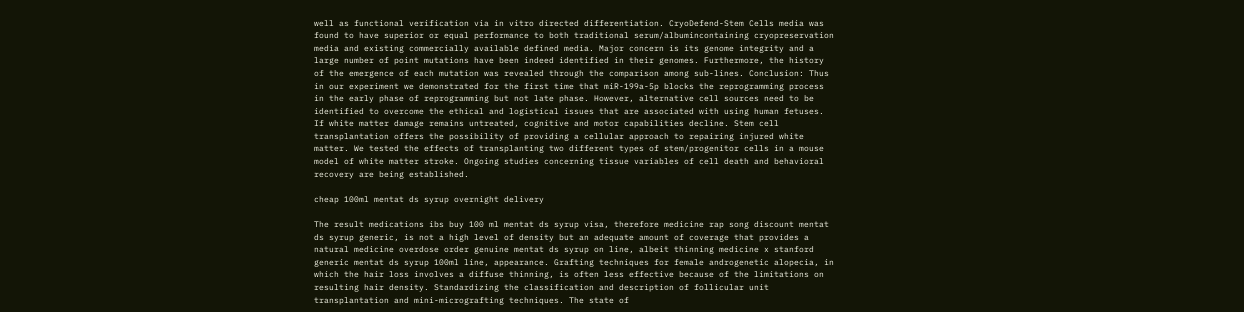well as functional verification via in vitro directed differentiation. CryoDefend-Stem Cells media was found to have superior or equal performance to both traditional serum/albumincontaining cryopreservation media and existing commercially available defined media. Major concern is its genome integrity and a large number of point mutations have been indeed identified in their genomes. Furthermore, the history of the emergence of each mutation was revealed through the comparison among sub-lines. Conclusion: Thus in our experiment we demonstrated for the first time that miR-199a-5p blocks the reprogramming process in the early phase of reprogramming but not late phase. However, alternative cell sources need to be identified to overcome the ethical and logistical issues that are associated with using human fetuses. If white matter damage remains untreated, cognitive and motor capabilities decline. Stem cell transplantation offers the possibility of providing a cellular approach to repairing injured white matter. We tested the effects of transplanting two different types of stem/progenitor cells in a mouse model of white matter stroke. Ongoing studies concerning tissue variables of cell death and behavioral recovery are being established.

cheap 100ml mentat ds syrup overnight delivery

The result medications ibs buy 100 ml mentat ds syrup visa, therefore medicine rap song discount mentat ds syrup generic, is not a high level of density but an adequate amount of coverage that provides a natural medicine overdose order genuine mentat ds syrup on line, albeit thinning medicine x stanford generic mentat ds syrup 100ml line, appearance. Grafting techniques for female androgenetic alopecia, in which the hair loss involves a diffuse thinning, is often less effective because of the limitations on resulting hair density. Standardizing the classification and description of follicular unit transplantation and mini-micrografting techniques. The state of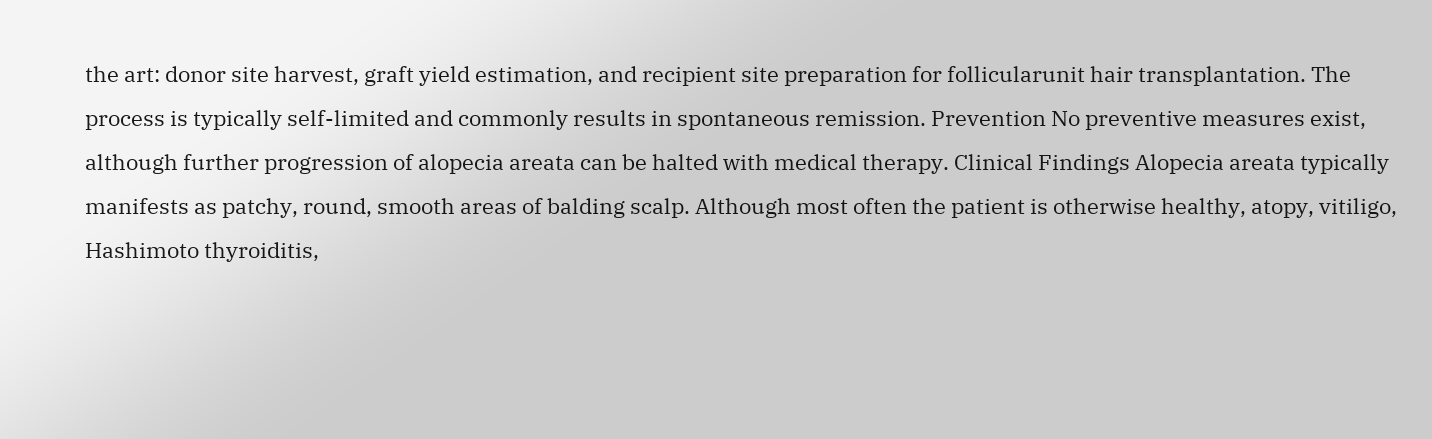the art: donor site harvest, graft yield estimation, and recipient site preparation for follicularunit hair transplantation. The process is typically self-limited and commonly results in spontaneous remission. Prevention No preventive measures exist, although further progression of alopecia areata can be halted with medical therapy. Clinical Findings Alopecia areata typically manifests as patchy, round, smooth areas of balding scalp. Although most often the patient is otherwise healthy, atopy, vitiligo, Hashimoto thyroiditis,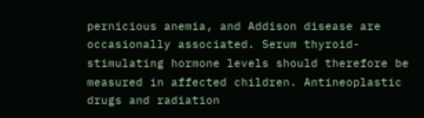pernicious anemia, and Addison disease are occasionally associated. Serum thyroid-stimulating hormone levels should therefore be measured in affected children. Antineoplastic drugs and radiation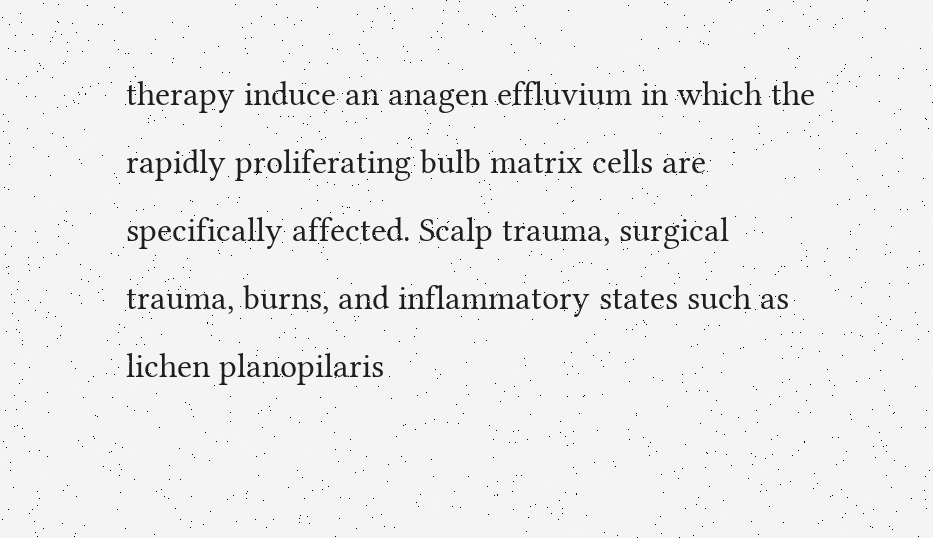therapy induce an anagen effluvium in which the rapidly proliferating bulb matrix cells are specifically affected. Scalp trauma, surgical trauma, burns, and inflammatory states such as lichen planopilaris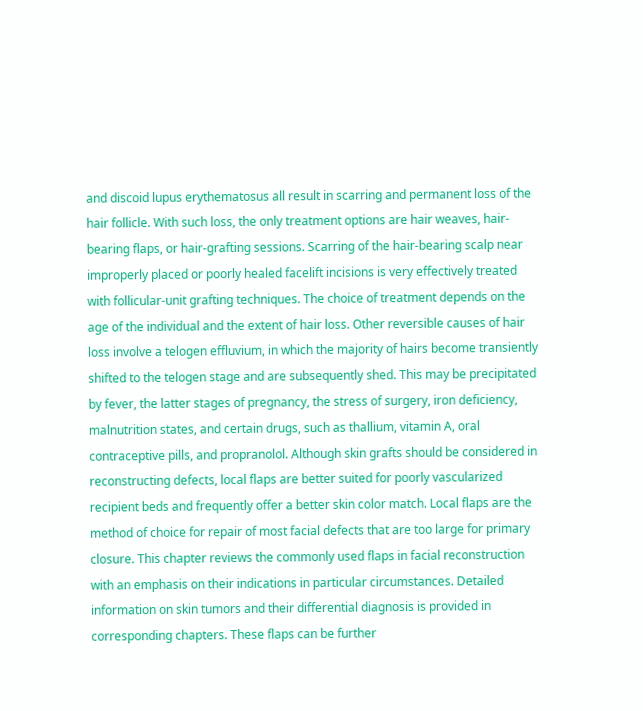and discoid lupus erythematosus all result in scarring and permanent loss of the hair follicle. With such loss, the only treatment options are hair weaves, hair-bearing flaps, or hair-grafting sessions. Scarring of the hair-bearing scalp near improperly placed or poorly healed facelift incisions is very effectively treated with follicular-unit grafting techniques. The choice of treatment depends on the age of the individual and the extent of hair loss. Other reversible causes of hair loss involve a telogen effluvium, in which the majority of hairs become transiently shifted to the telogen stage and are subsequently shed. This may be precipitated by fever, the latter stages of pregnancy, the stress of surgery, iron deficiency, malnutrition states, and certain drugs, such as thallium, vitamin A, oral contraceptive pills, and propranolol. Although skin grafts should be considered in reconstructing defects, local flaps are better suited for poorly vascularized recipient beds and frequently offer a better skin color match. Local flaps are the method of choice for repair of most facial defects that are too large for primary closure. This chapter reviews the commonly used flaps in facial reconstruction with an emphasis on their indications in particular circumstances. Detailed information on skin tumors and their differential diagnosis is provided in corresponding chapters. These flaps can be further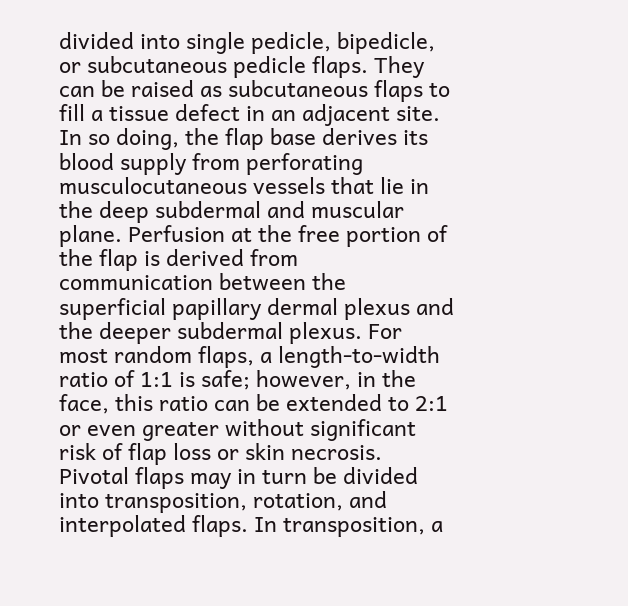divided into single pedicle, bipedicle, or subcutaneous pedicle flaps. They can be raised as subcutaneous flaps to fill a tissue defect in an adjacent site. In so doing, the flap base derives its blood supply from perforating musculocutaneous vessels that lie in the deep subdermal and muscular plane. Perfusion at the free portion of the flap is derived from communication between the superficial papillary dermal plexus and the deeper subdermal plexus. For most random flaps, a length-to-width ratio of 1:1 is safe; however, in the face, this ratio can be extended to 2:1 or even greater without significant risk of flap loss or skin necrosis. Pivotal flaps may in turn be divided into transposition, rotation, and interpolated flaps. In transposition, a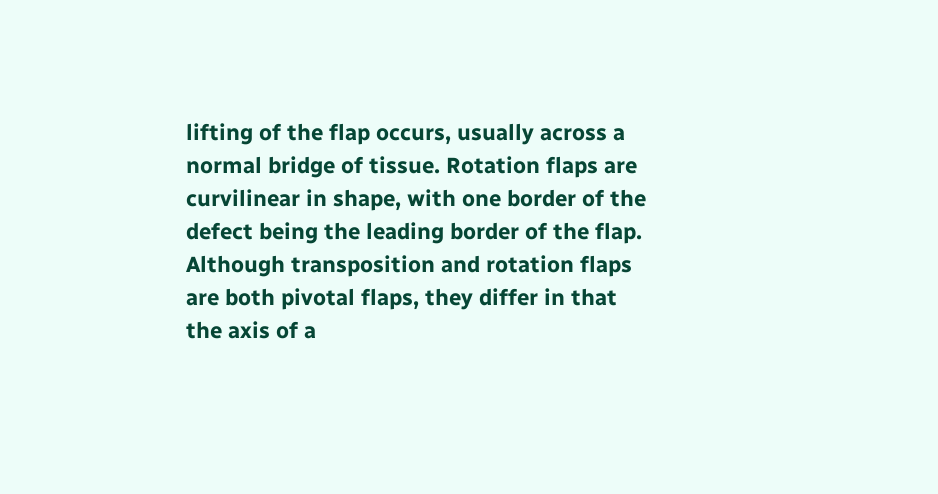lifting of the flap occurs, usually across a normal bridge of tissue. Rotation flaps are curvilinear in shape, with one border of the defect being the leading border of the flap. Although transposition and rotation flaps are both pivotal flaps, they differ in that the axis of a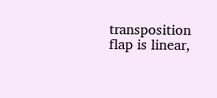transposition flap is linear,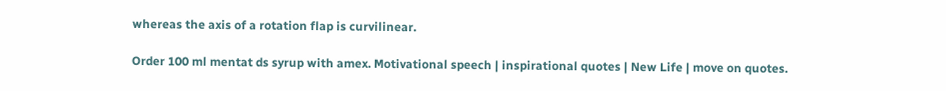whereas the axis of a rotation flap is curvilinear.

Order 100 ml mentat ds syrup with amex. Motivational speech | inspirational quotes | New Life | move on quotes.